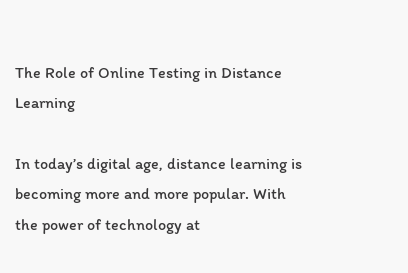The Role of Online Testing in Distance Learning

In today’s digital age, distance learning is becoming more and more popular. With the power of technology at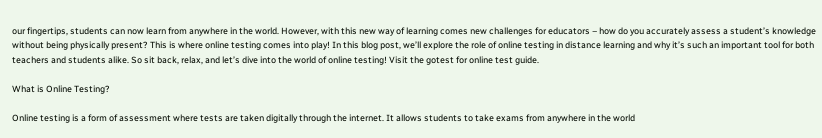our fingertips, students can now learn from anywhere in the world. However, with this new way of learning comes new challenges for educators – how do you accurately assess a student’s knowledge without being physically present? This is where online testing comes into play! In this blog post, we’ll explore the role of online testing in distance learning and why it’s such an important tool for both teachers and students alike. So sit back, relax, and let’s dive into the world of online testing! Visit the gotest for online test guide.

What is Online Testing?

Online testing is a form of assessment where tests are taken digitally through the internet. It allows students to take exams from anywhere in the world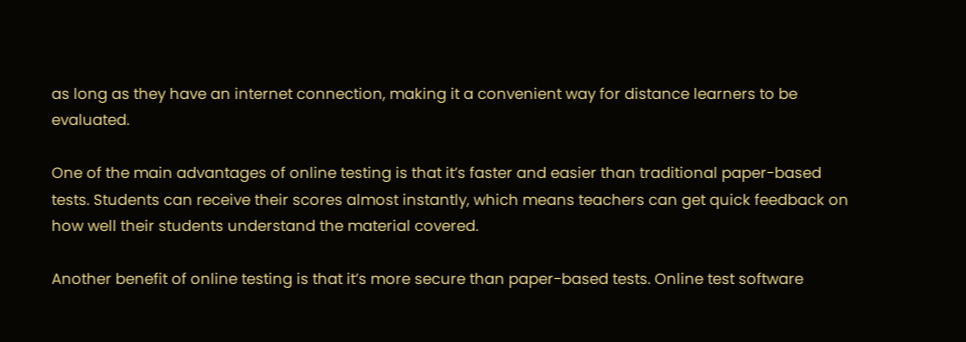as long as they have an internet connection, making it a convenient way for distance learners to be evaluated.

One of the main advantages of online testing is that it’s faster and easier than traditional paper-based tests. Students can receive their scores almost instantly, which means teachers can get quick feedback on how well their students understand the material covered.

Another benefit of online testing is that it’s more secure than paper-based tests. Online test software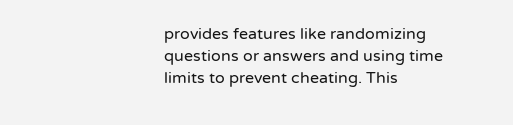provides features like randomizing questions or answers and using time limits to prevent cheating. This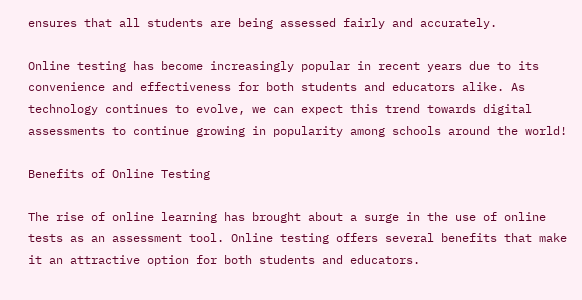ensures that all students are being assessed fairly and accurately.

Online testing has become increasingly popular in recent years due to its convenience and effectiveness for both students and educators alike. As technology continues to evolve, we can expect this trend towards digital assessments to continue growing in popularity among schools around the world!

Benefits of Online Testing

The rise of online learning has brought about a surge in the use of online tests as an assessment tool. Online testing offers several benefits that make it an attractive option for both students and educators.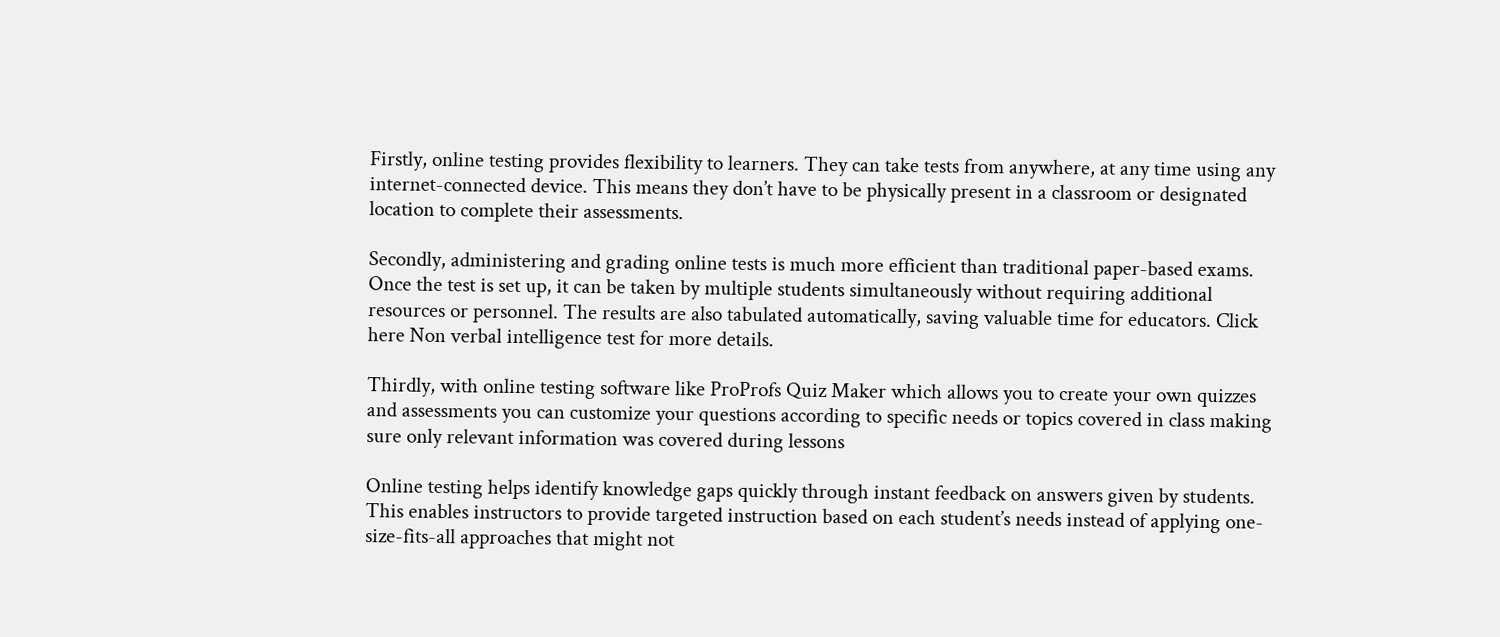Firstly, online testing provides flexibility to learners. They can take tests from anywhere, at any time using any internet-connected device. This means they don’t have to be physically present in a classroom or designated location to complete their assessments.

Secondly, administering and grading online tests is much more efficient than traditional paper-based exams. Once the test is set up, it can be taken by multiple students simultaneously without requiring additional resources or personnel. The results are also tabulated automatically, saving valuable time for educators. Click here Non verbal intelligence test for more details.

Thirdly, with online testing software like ProProfs Quiz Maker which allows you to create your own quizzes and assessments you can customize your questions according to specific needs or topics covered in class making sure only relevant information was covered during lessons

Online testing helps identify knowledge gaps quickly through instant feedback on answers given by students. This enables instructors to provide targeted instruction based on each student’s needs instead of applying one-size-fits-all approaches that might not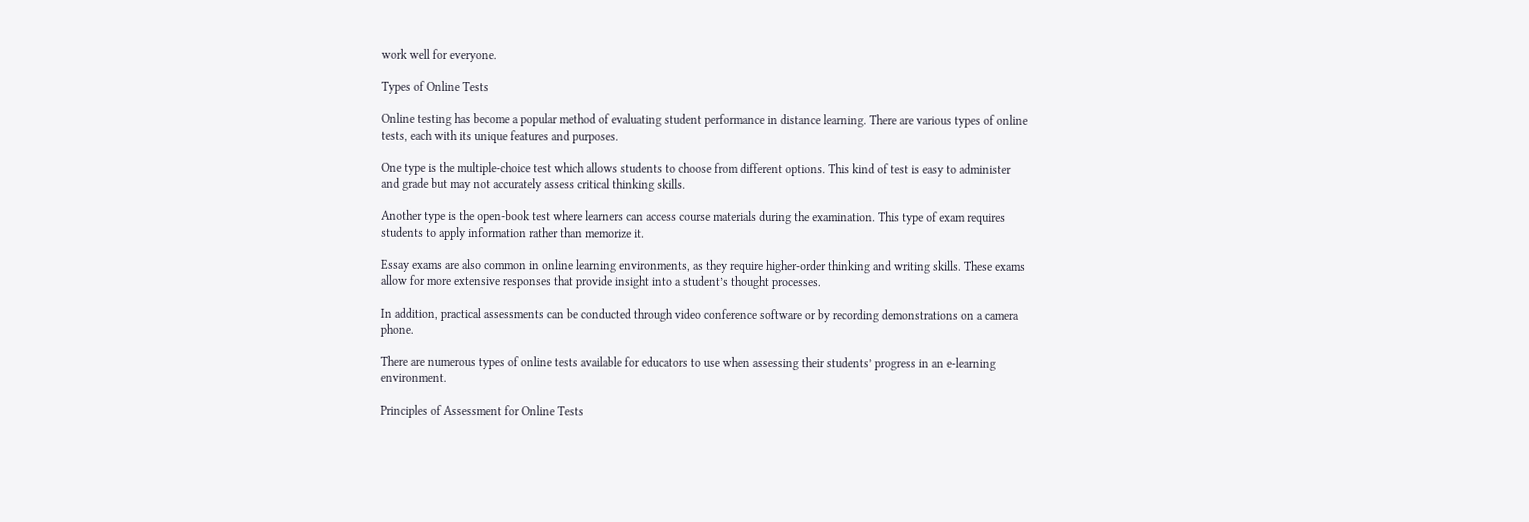work well for everyone.

Types of Online Tests

Online testing has become a popular method of evaluating student performance in distance learning. There are various types of online tests, each with its unique features and purposes.

One type is the multiple-choice test which allows students to choose from different options. This kind of test is easy to administer and grade but may not accurately assess critical thinking skills.

Another type is the open-book test where learners can access course materials during the examination. This type of exam requires students to apply information rather than memorize it.

Essay exams are also common in online learning environments, as they require higher-order thinking and writing skills. These exams allow for more extensive responses that provide insight into a student’s thought processes.

In addition, practical assessments can be conducted through video conference software or by recording demonstrations on a camera phone.

There are numerous types of online tests available for educators to use when assessing their students’ progress in an e-learning environment.

Principles of Assessment for Online Tests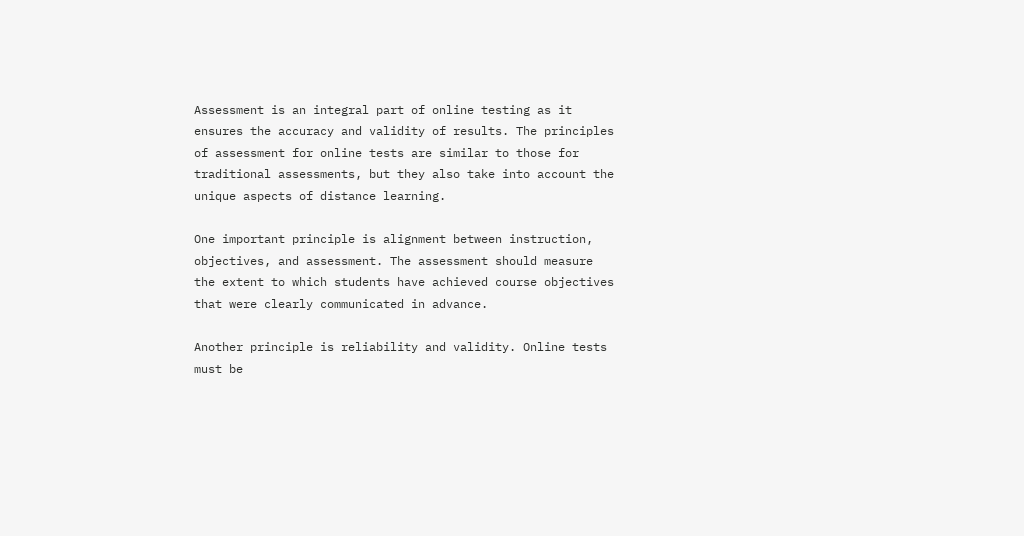Assessment is an integral part of online testing as it ensures the accuracy and validity of results. The principles of assessment for online tests are similar to those for traditional assessments, but they also take into account the unique aspects of distance learning.

One important principle is alignment between instruction, objectives, and assessment. The assessment should measure the extent to which students have achieved course objectives that were clearly communicated in advance.

Another principle is reliability and validity. Online tests must be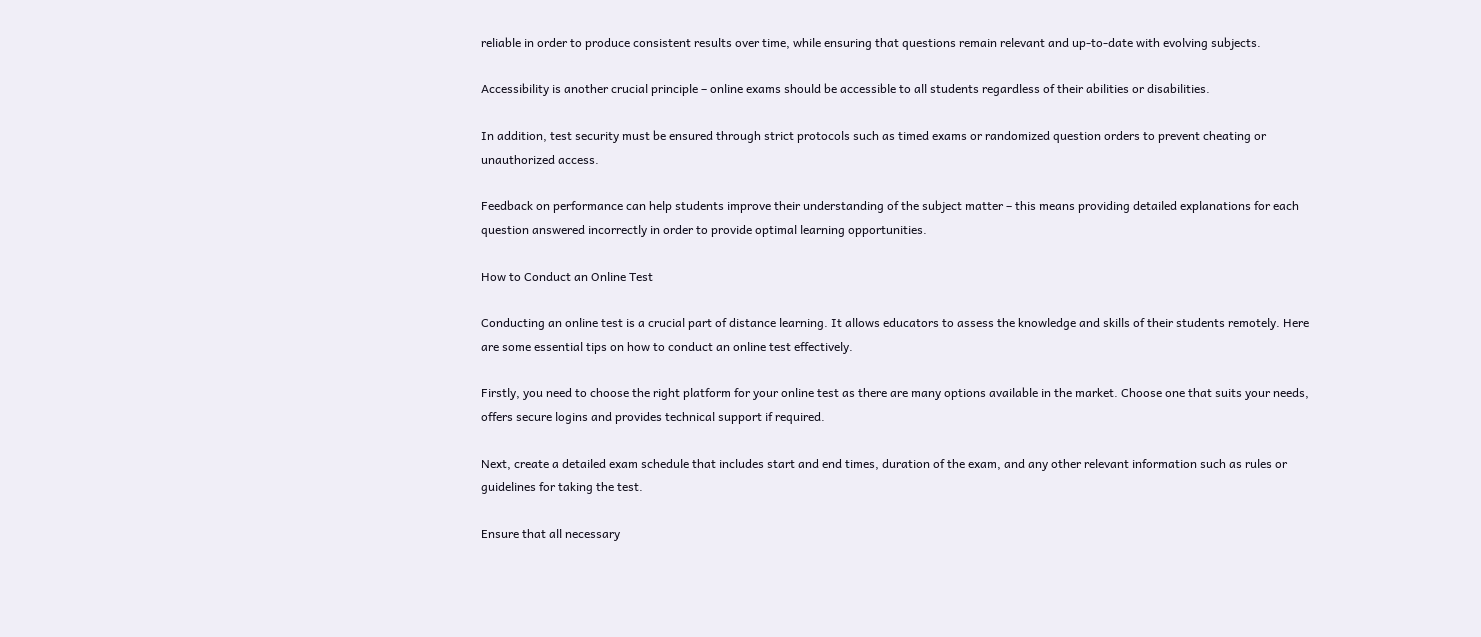reliable in order to produce consistent results over time, while ensuring that questions remain relevant and up-to-date with evolving subjects.

Accessibility is another crucial principle – online exams should be accessible to all students regardless of their abilities or disabilities.

In addition, test security must be ensured through strict protocols such as timed exams or randomized question orders to prevent cheating or unauthorized access.

Feedback on performance can help students improve their understanding of the subject matter – this means providing detailed explanations for each question answered incorrectly in order to provide optimal learning opportunities.

How to Conduct an Online Test

Conducting an online test is a crucial part of distance learning. It allows educators to assess the knowledge and skills of their students remotely. Here are some essential tips on how to conduct an online test effectively.

Firstly, you need to choose the right platform for your online test as there are many options available in the market. Choose one that suits your needs, offers secure logins and provides technical support if required.

Next, create a detailed exam schedule that includes start and end times, duration of the exam, and any other relevant information such as rules or guidelines for taking the test.

Ensure that all necessary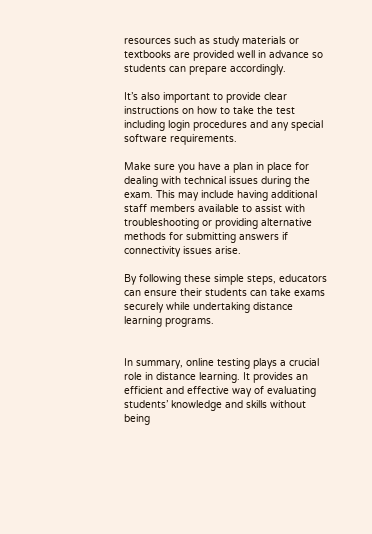resources such as study materials or textbooks are provided well in advance so students can prepare accordingly.

It’s also important to provide clear instructions on how to take the test including login procedures and any special software requirements.

Make sure you have a plan in place for dealing with technical issues during the exam. This may include having additional staff members available to assist with troubleshooting or providing alternative methods for submitting answers if connectivity issues arise.

By following these simple steps, educators can ensure their students can take exams securely while undertaking distance learning programs.


In summary, online testing plays a crucial role in distance learning. It provides an efficient and effective way of evaluating students’ knowledge and skills without being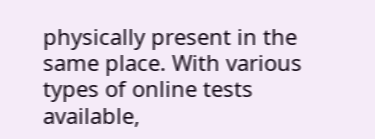physically present in the same place. With various types of online tests available,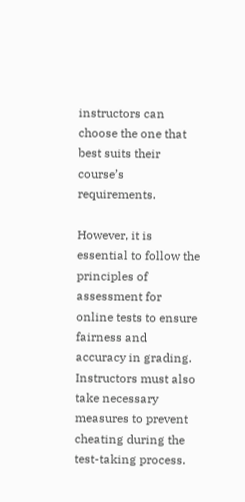instructors can choose the one that best suits their course’s requirements.

However, it is essential to follow the principles of assessment for online tests to ensure fairness and accuracy in grading. Instructors must also take necessary measures to prevent cheating during the test-taking process.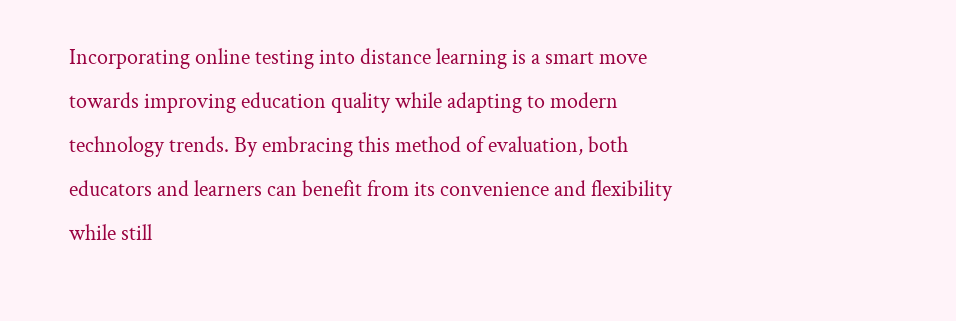Incorporating online testing into distance learning is a smart move towards improving education quality while adapting to modern technology trends. By embracing this method of evaluation, both educators and learners can benefit from its convenience and flexibility while still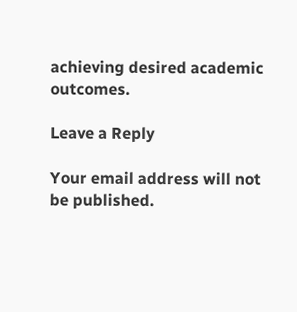achieving desired academic outcomes.

Leave a Reply

Your email address will not be published.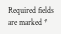Required fields are marked *